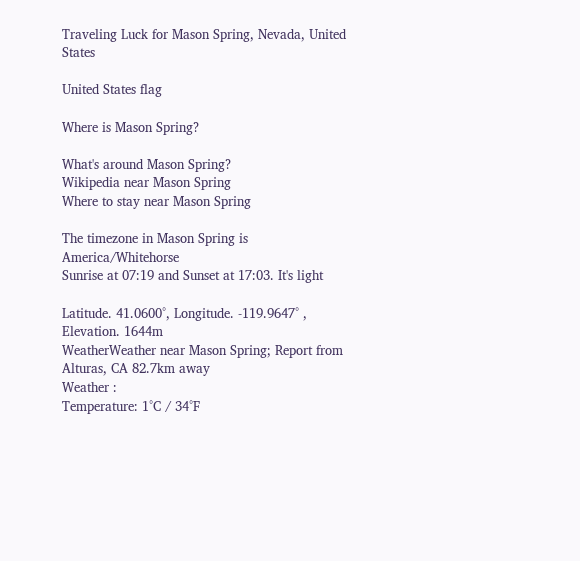Traveling Luck for Mason Spring, Nevada, United States

United States flag

Where is Mason Spring?

What's around Mason Spring?
Wikipedia near Mason Spring
Where to stay near Mason Spring

The timezone in Mason Spring is America/Whitehorse
Sunrise at 07:19 and Sunset at 17:03. It's light

Latitude. 41.0600°, Longitude. -119.9647° , Elevation. 1644m
WeatherWeather near Mason Spring; Report from Alturas, CA 82.7km away
Weather :
Temperature: 1°C / 34°F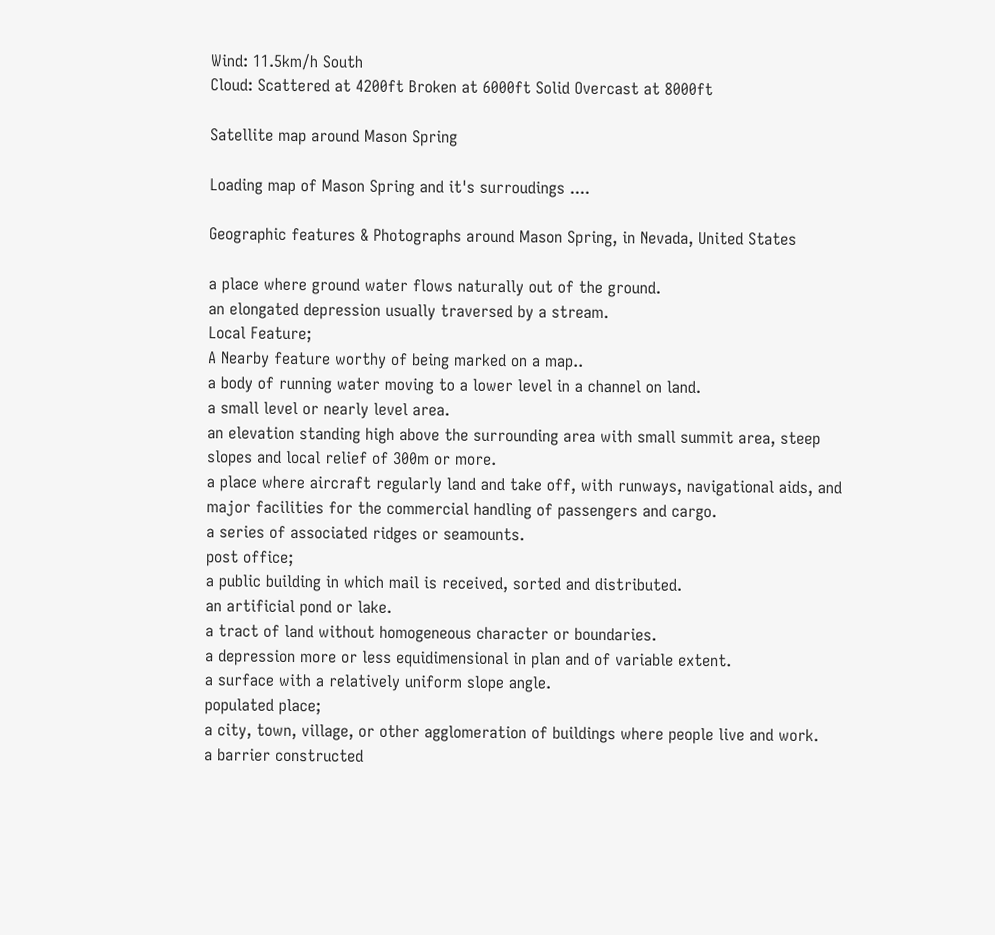Wind: 11.5km/h South
Cloud: Scattered at 4200ft Broken at 6000ft Solid Overcast at 8000ft

Satellite map around Mason Spring

Loading map of Mason Spring and it's surroudings ....

Geographic features & Photographs around Mason Spring, in Nevada, United States

a place where ground water flows naturally out of the ground.
an elongated depression usually traversed by a stream.
Local Feature;
A Nearby feature worthy of being marked on a map..
a body of running water moving to a lower level in a channel on land.
a small level or nearly level area.
an elevation standing high above the surrounding area with small summit area, steep slopes and local relief of 300m or more.
a place where aircraft regularly land and take off, with runways, navigational aids, and major facilities for the commercial handling of passengers and cargo.
a series of associated ridges or seamounts.
post office;
a public building in which mail is received, sorted and distributed.
an artificial pond or lake.
a tract of land without homogeneous character or boundaries.
a depression more or less equidimensional in plan and of variable extent.
a surface with a relatively uniform slope angle.
populated place;
a city, town, village, or other agglomeration of buildings where people live and work.
a barrier constructed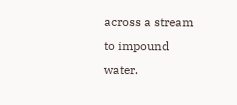across a stream to impound water.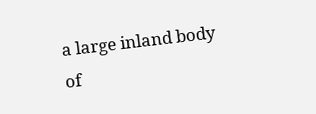a large inland body of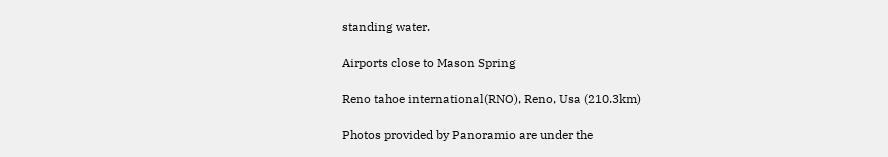standing water.

Airports close to Mason Spring

Reno tahoe international(RNO), Reno, Usa (210.3km)

Photos provided by Panoramio are under the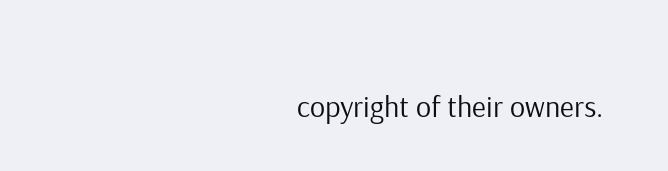copyright of their owners.